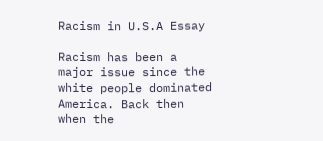Racism in U.S.A Essay

Racism has been a major issue since the white people dominated America. Back then when the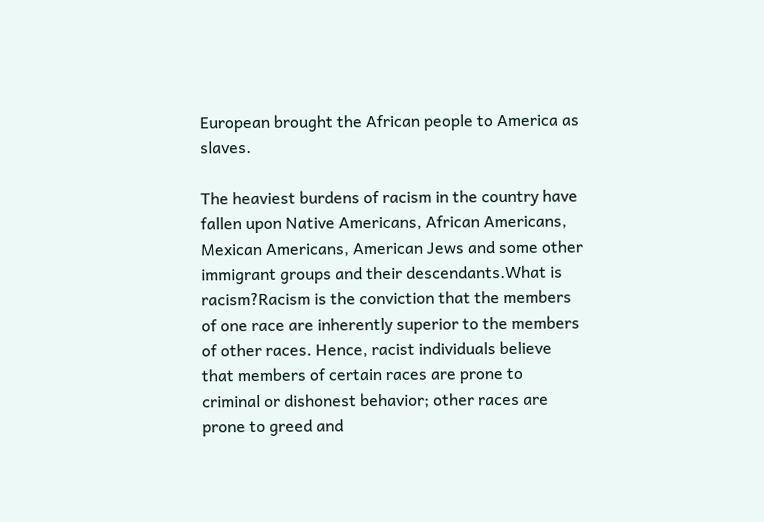European brought the African people to America as slaves.

The heaviest burdens of racism in the country have fallen upon Native Americans, African Americans, Mexican Americans, American Jews and some other immigrant groups and their descendants.What is racism?Racism is the conviction that the members of one race are inherently superior to the members of other races. Hence, racist individuals believe that members of certain races are prone to criminal or dishonest behavior; other races are prone to greed and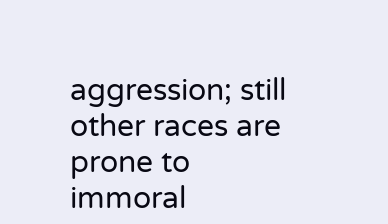aggression; still other races are prone to immoral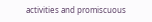activities and promiscuous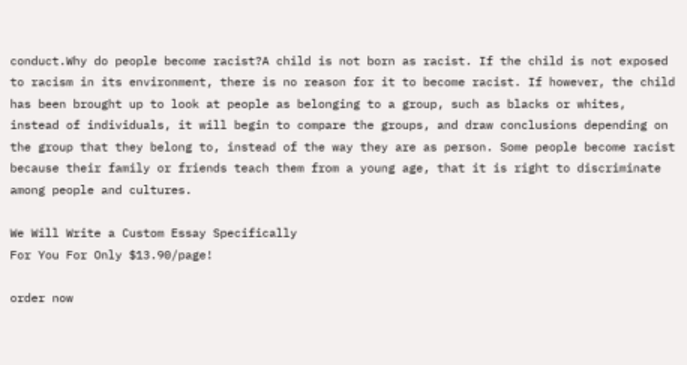conduct.Why do people become racist?A child is not born as racist. If the child is not exposed to racism in its environment, there is no reason for it to become racist. If however, the child has been brought up to look at people as belonging to a group, such as blacks or whites, instead of individuals, it will begin to compare the groups, and draw conclusions depending on the group that they belong to, instead of the way they are as person. Some people become racist because their family or friends teach them from a young age, that it is right to discriminate among people and cultures.

We Will Write a Custom Essay Specifically
For You For Only $13.90/page!

order now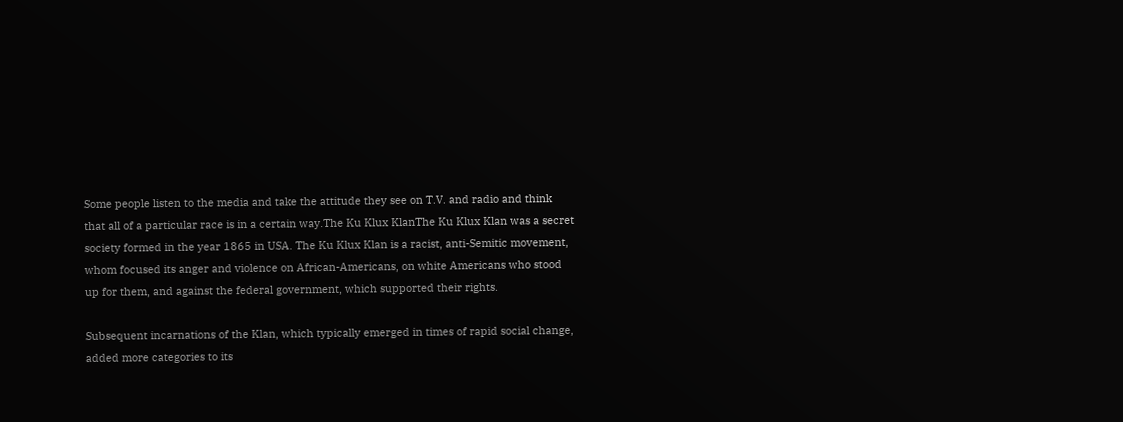Some people listen to the media and take the attitude they see on T.V. and radio and think that all of a particular race is in a certain way.The Ku Klux KlanThe Ku Klux Klan was a secret society formed in the year 1865 in USA. The Ku Klux Klan is a racist, anti-Semitic movement, whom focused its anger and violence on African-Americans, on white Americans who stood up for them, and against the federal government, which supported their rights.

Subsequent incarnations of the Klan, which typically emerged in times of rapid social change, added more categories to its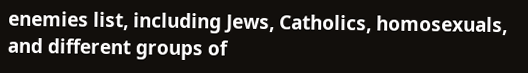enemies list, including Jews, Catholics, homosexuals, and different groups of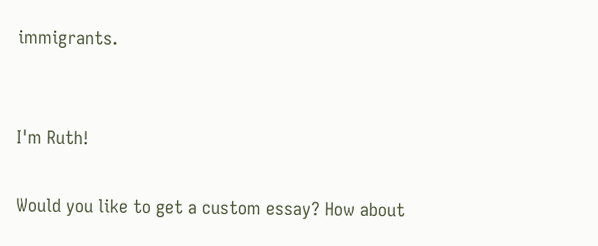immigrants.


I'm Ruth!

Would you like to get a custom essay? How about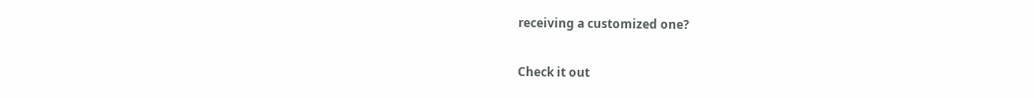receiving a customized one?

Check it out